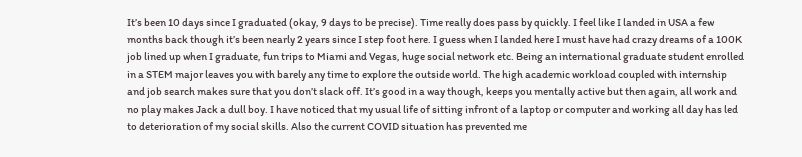It’s been 10 days since I graduated (okay, 9 days to be precise). Time really does pass by quickly. I feel like I landed in USA a few months back though it’s been nearly 2 years since I step foot here. I guess when I landed here I must have had crazy dreams of a 100K job lined up when I graduate, fun trips to Miami and Vegas, huge social network etc. Being an international graduate student enrolled in a STEM major leaves you with barely any time to explore the outside world. The high academic workload coupled with internship and job search makes sure that you don’t slack off. It’s good in a way though, keeps you mentally active but then again, all work and no play makes Jack a dull boy. I have noticed that my usual life of sitting infront of a laptop or computer and working all day has led to deterioration of my social skills. Also the current COVID situation has prevented me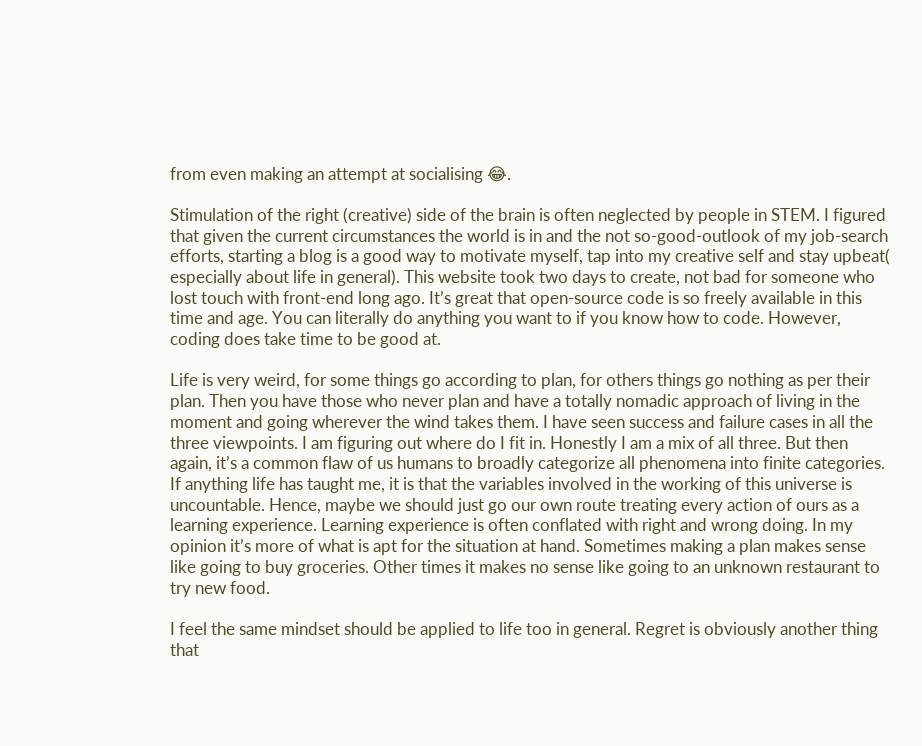from even making an attempt at socialising 😂.

Stimulation of the right (creative) side of the brain is often neglected by people in STEM. I figured that given the current circumstances the world is in and the not so-good-outlook of my job-search efforts, starting a blog is a good way to motivate myself, tap into my creative self and stay upbeat( especially about life in general). This website took two days to create, not bad for someone who lost touch with front-end long ago. It’s great that open-source code is so freely available in this time and age. You can literally do anything you want to if you know how to code. However, coding does take time to be good at.

Life is very weird, for some things go according to plan, for others things go nothing as per their plan. Then you have those who never plan and have a totally nomadic approach of living in the moment and going wherever the wind takes them. I have seen success and failure cases in all the three viewpoints. I am figuring out where do I fit in. Honestly I am a mix of all three. But then again, it’s a common flaw of us humans to broadly categorize all phenomena into finite categories. If anything life has taught me, it is that the variables involved in the working of this universe is uncountable. Hence, maybe we should just go our own route treating every action of ours as a learning experience. Learning experience is often conflated with right and wrong doing. In my opinion it’s more of what is apt for the situation at hand. Sometimes making a plan makes sense like going to buy groceries. Other times it makes no sense like going to an unknown restaurant to try new food.

I feel the same mindset should be applied to life too in general. Regret is obviously another thing that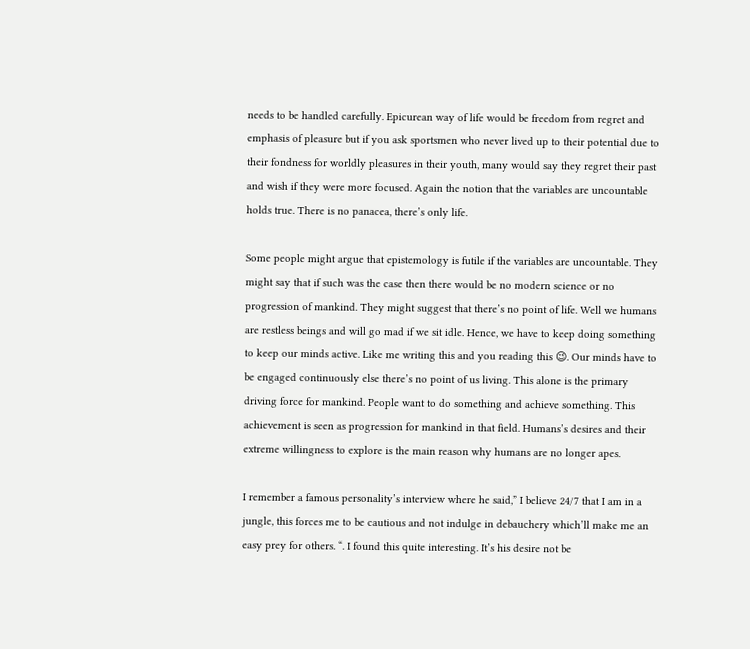needs to be handled carefully. Epicurean way of life would be freedom from regret and emphasis of pleasure but if you ask sportsmen who never lived up to their potential due to their fondness for worldly pleasures in their youth, many would say they regret their past and wish if they were more focused. Again the notion that the variables are uncountable holds true. There is no panacea, there’s only life.

Some people might argue that epistemology is futile if the variables are uncountable. They might say that if such was the case then there would be no modern science or no progression of mankind. They might suggest that there’s no point of life. Well we humans are restless beings and will go mad if we sit idle. Hence, we have to keep doing something to keep our minds active. Like me writing this and you reading this 😉. Our minds have to be engaged continuously else there’s no point of us living. This alone is the primary driving force for mankind. People want to do something and achieve something. This achievement is seen as progression for mankind in that field. Humans’s desires and their extreme willingness to explore is the main reason why humans are no longer apes.

I remember a famous personality’s interview where he said,” I believe 24/7 that I am in a jungle, this forces me to be cautious and not indulge in debauchery which’ll make me an easy prey for others. “. I found this quite interesting. It’s his desire not be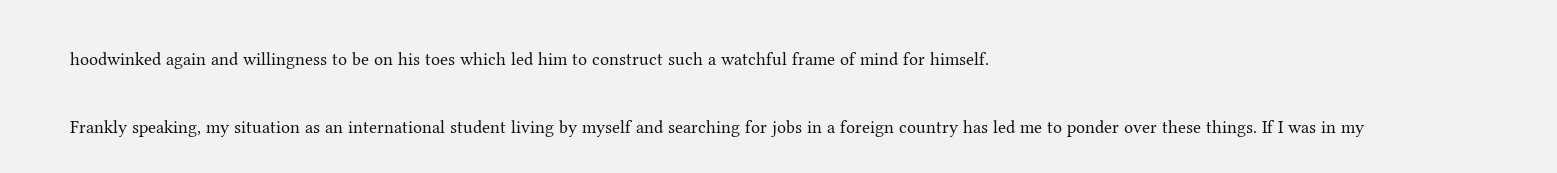hoodwinked again and willingness to be on his toes which led him to construct such a watchful frame of mind for himself.

Frankly speaking, my situation as an international student living by myself and searching for jobs in a foreign country has led me to ponder over these things. If I was in my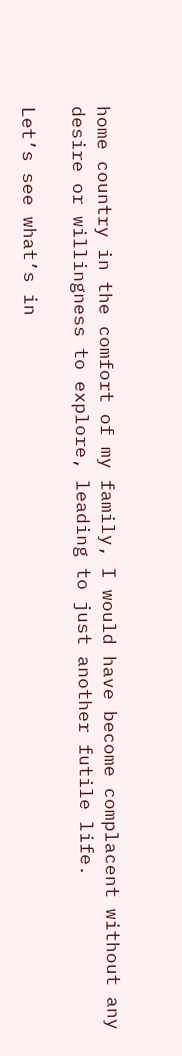home country in the comfort of my family, I would have become complacent without any desire or willingness to explore, leading to just another futile life.

Let’s see what’s in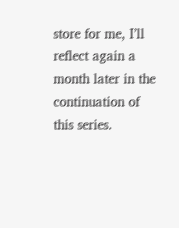store for me, I’ll reflect again a month later in the continuation of this series.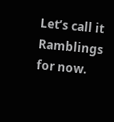Let’s call it Ramblings for now.